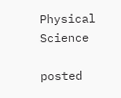Physical Science

posted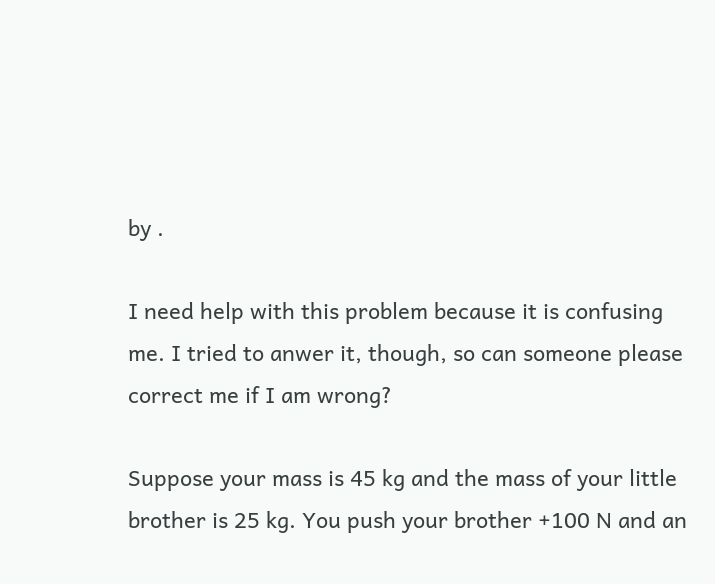by .

I need help with this problem because it is confusing me. I tried to anwer it, though, so can someone please correct me if I am wrong?

Suppose your mass is 45 kg and the mass of your little brother is 25 kg. You push your brother +100 N and an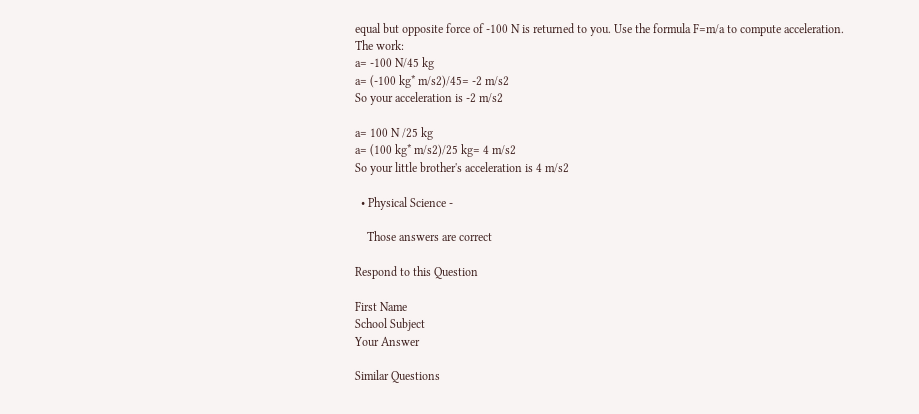equal but opposite force of -100 N is returned to you. Use the formula F=m/a to compute acceleration.
The work:
a= -100 N/45 kg
a= (-100 kg* m/s2)/45= -2 m/s2
So your acceleration is -2 m/s2

a= 100 N /25 kg
a= (100 kg* m/s2)/25 kg= 4 m/s2
So your little brother's acceleration is 4 m/s2

  • Physical Science -

    Those answers are correct

Respond to this Question

First Name
School Subject
Your Answer

Similar Questions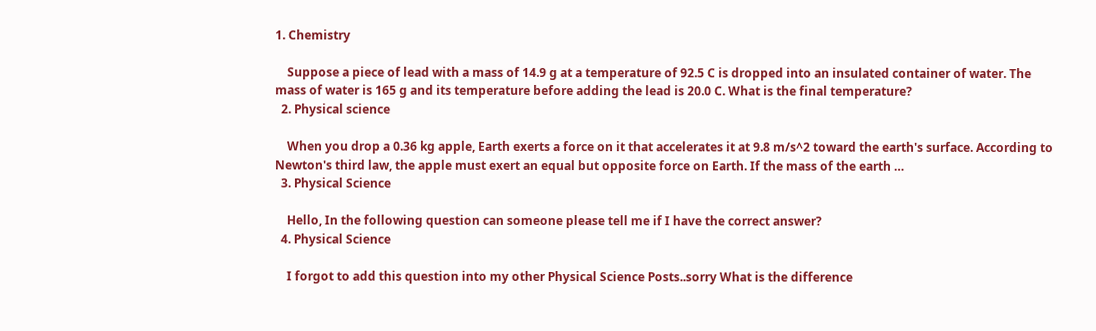1. Chemistry

    Suppose a piece of lead with a mass of 14.9 g at a temperature of 92.5 C is dropped into an insulated container of water. The mass of water is 165 g and its temperature before adding the lead is 20.0 C. What is the final temperature?
  2. Physical science

    When you drop a 0.36 kg apple, Earth exerts a force on it that accelerates it at 9.8 m/s^2 toward the earth's surface. According to Newton's third law, the apple must exert an equal but opposite force on Earth. If the mass of the earth …
  3. Physical Science

    Hello, In the following question can someone please tell me if I have the correct answer?
  4. Physical Science

    I forgot to add this question into my other Physical Science Posts..sorry What is the difference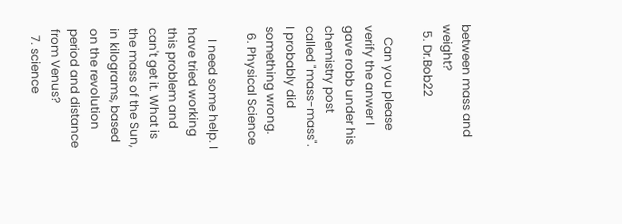between mass and weight?
  5. Dr.Bob22

    Can you please verify the anwer I gave robb under his chemistry post called "mass-mass". I probably did something wrong.
  6. Physical Science

    I need some help. I have tried working this problem and can't get it. What is the mass of the Sun, in kilograms, based on the revolution period and distance from Venus?
  7. science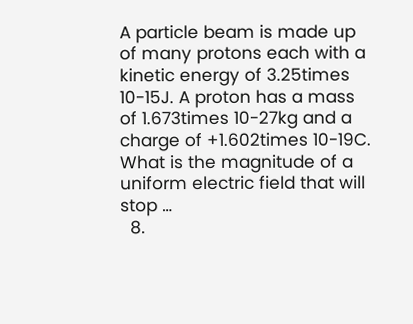A particle beam is made up of many protons each with a kinetic energy of 3.25times 10-15J. A proton has a mass of 1.673times 10-27kg and a charge of +1.602times 10-19C. What is the magnitude of a uniform electric field that will stop …
  8.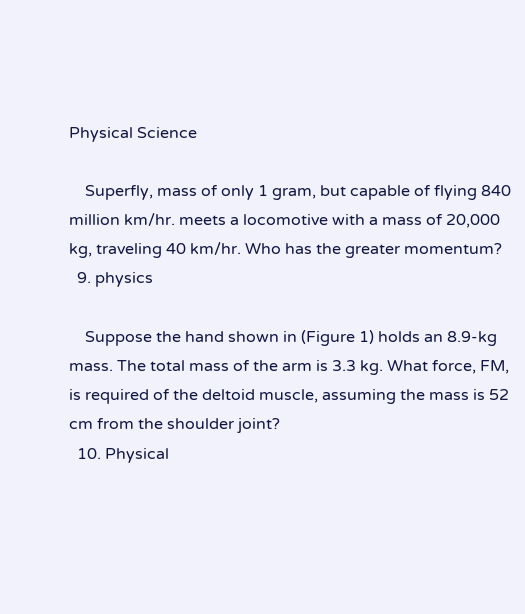Physical Science

    Superfly, mass of only 1 gram, but capable of flying 840 million km/hr. meets a locomotive with a mass of 20,000 kg, traveling 40 km/hr. Who has the greater momentum?
  9. physics

    Suppose the hand shown in (Figure 1) holds an 8.9-kg mass. The total mass of the arm is 3.3 kg. What force, FM, is required of the deltoid muscle, assuming the mass is 52 cm from the shoulder joint?
  10. Physical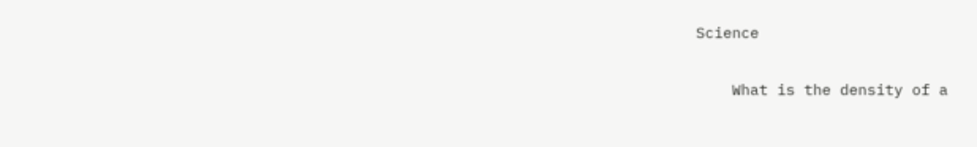Science

    What is the density of a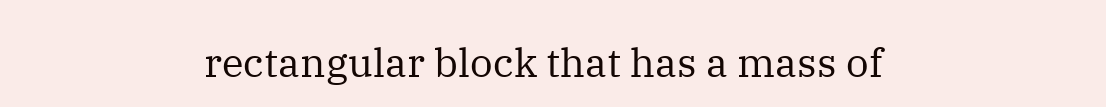rectangular block that has a mass of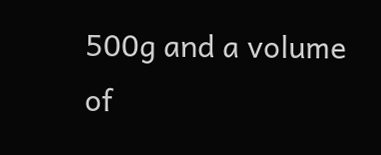500g and a volume of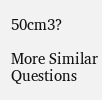50cm3?

More Similar Questions